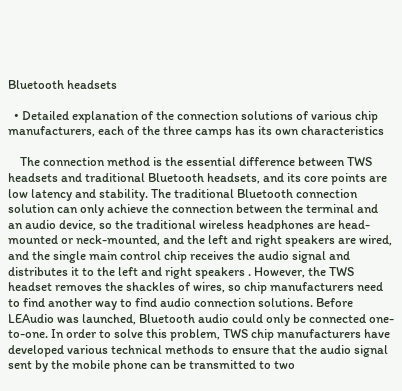Bluetooth headsets

  • Detailed explanation of the connection solutions of various chip manufacturers, each of the three camps has its own characteristics

    The connection method is the essential difference between TWS headsets and traditional Bluetooth headsets, and its core points are low latency and stability. The traditional Bluetooth connection solution can only achieve the connection between the terminal and an audio device, so the traditional wireless headphones are head-mounted or neck-mounted, and the left and right speakers are wired, and the single main control chip receives the audio signal and distributes it to the left and right speakers . However, the TWS headset removes the shackles of wires, so chip manufacturers need to find another way to find audio connection solutions. Before LEAudio was launched, Bluetooth audio could only be connected one-to-one. In order to solve this problem, TWS chip manufacturers have developed various technical methods to ensure that the audio signal sent by the mobile phone can be transmitted to two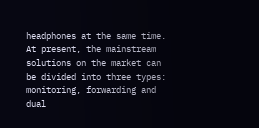headphones at the same time. At present, the mainstream solutions on the market can be divided into three types: monitoring, forwarding and dual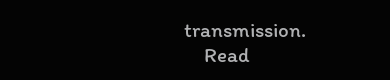transmission.
    Read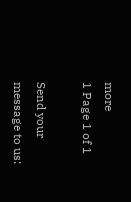more
1 Page 1 of 1

Send your message to us: